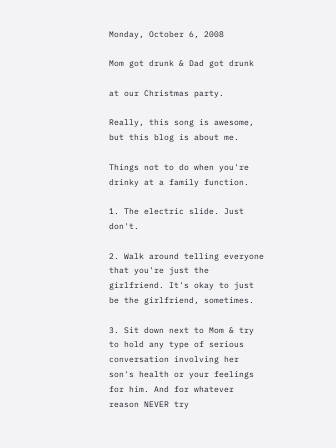Monday, October 6, 2008

Mom got drunk & Dad got drunk

at our Christmas party.

Really, this song is awesome, but this blog is about me.

Things not to do when you're drinky at a family function.

1. The electric slide. Just don't.

2. Walk around telling everyone that you're just the girlfriend. It's okay to just be the girlfriend, sometimes.

3. Sit down next to Mom & try to hold any type of serious conversation involving her son's health or your feelings for him. And for whatever reason NEVER try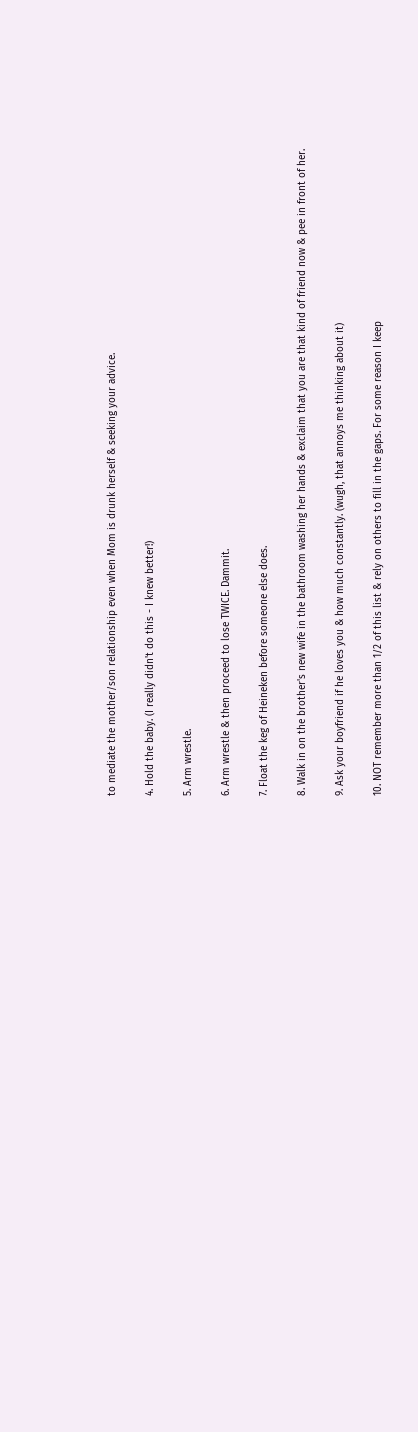to mediate the mother/son relationship even when Mom is drunk herself & seeking your advice.

4. Hold the baby. (I really didn't do this - I knew better!)

5. Arm wrestle.

6. Arm wrestle & then proceed to lose TWICE. Dammit.

7. Float the keg of Heineken before someone else does.

8. Walk in on the brother's new wife in the bathroom washing her hands & exclaim that you are that kind of friend now & pee in front of her.

9. Ask your boyfriend if he loves you & how much constantly. (wugh, that annoys me thinking about it)

10. NOT remember more than 1/2 of this list & rely on others to fill in the gaps. For some reason I keep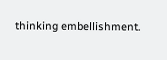thinking embellishment.